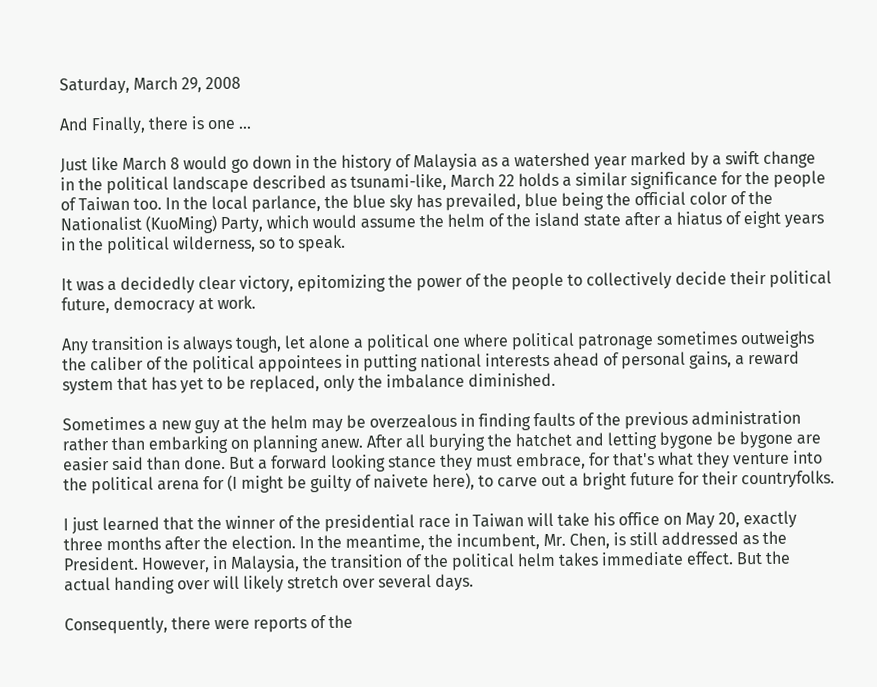Saturday, March 29, 2008

And Finally, there is one ...

Just like March 8 would go down in the history of Malaysia as a watershed year marked by a swift change in the political landscape described as tsunami-like, March 22 holds a similar significance for the people of Taiwan too. In the local parlance, the blue sky has prevailed, blue being the official color of the Nationalist (KuoMing) Party, which would assume the helm of the island state after a hiatus of eight years in the political wilderness, so to speak.

It was a decidedly clear victory, epitomizing the power of the people to collectively decide their political future, democracy at work.

Any transition is always tough, let alone a political one where political patronage sometimes outweighs the caliber of the political appointees in putting national interests ahead of personal gains, a reward system that has yet to be replaced, only the imbalance diminished.

Sometimes a new guy at the helm may be overzealous in finding faults of the previous administration rather than embarking on planning anew. After all burying the hatchet and letting bygone be bygone are easier said than done. But a forward looking stance they must embrace, for that's what they venture into the political arena for (I might be guilty of naivete here), to carve out a bright future for their countryfolks.

I just learned that the winner of the presidential race in Taiwan will take his office on May 20, exactly three months after the election. In the meantime, the incumbent, Mr. Chen, is still addressed as the President. However, in Malaysia, the transition of the political helm takes immediate effect. But the actual handing over will likely stretch over several days.

Consequently, there were reports of the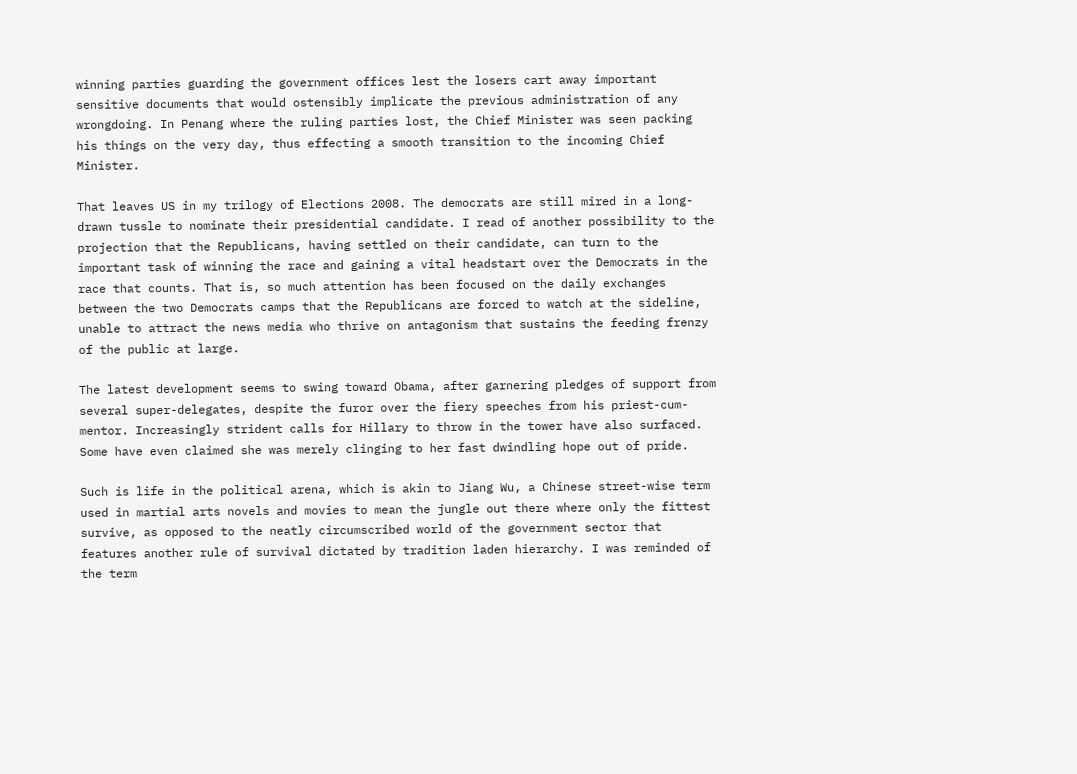winning parties guarding the government offices lest the losers cart away important sensitive documents that would ostensibly implicate the previous administration of any wrongdoing. In Penang where the ruling parties lost, the Chief Minister was seen packing his things on the very day, thus effecting a smooth transition to the incoming Chief Minister.

That leaves US in my trilogy of Elections 2008. The democrats are still mired in a long-drawn tussle to nominate their presidential candidate. I read of another possibility to the projection that the Republicans, having settled on their candidate, can turn to the important task of winning the race and gaining a vital headstart over the Democrats in the race that counts. That is, so much attention has been focused on the daily exchanges between the two Democrats camps that the Republicans are forced to watch at the sideline, unable to attract the news media who thrive on antagonism that sustains the feeding frenzy of the public at large.

The latest development seems to swing toward Obama, after garnering pledges of support from several super-delegates, despite the furor over the fiery speeches from his priest-cum-mentor. Increasingly strident calls for Hillary to throw in the tower have also surfaced. Some have even claimed she was merely clinging to her fast dwindling hope out of pride.

Such is life in the political arena, which is akin to Jiang Wu, a Chinese street-wise term used in martial arts novels and movies to mean the jungle out there where only the fittest survive, as opposed to the neatly circumscribed world of the government sector that features another rule of survival dictated by tradition laden hierarchy. I was reminded of the term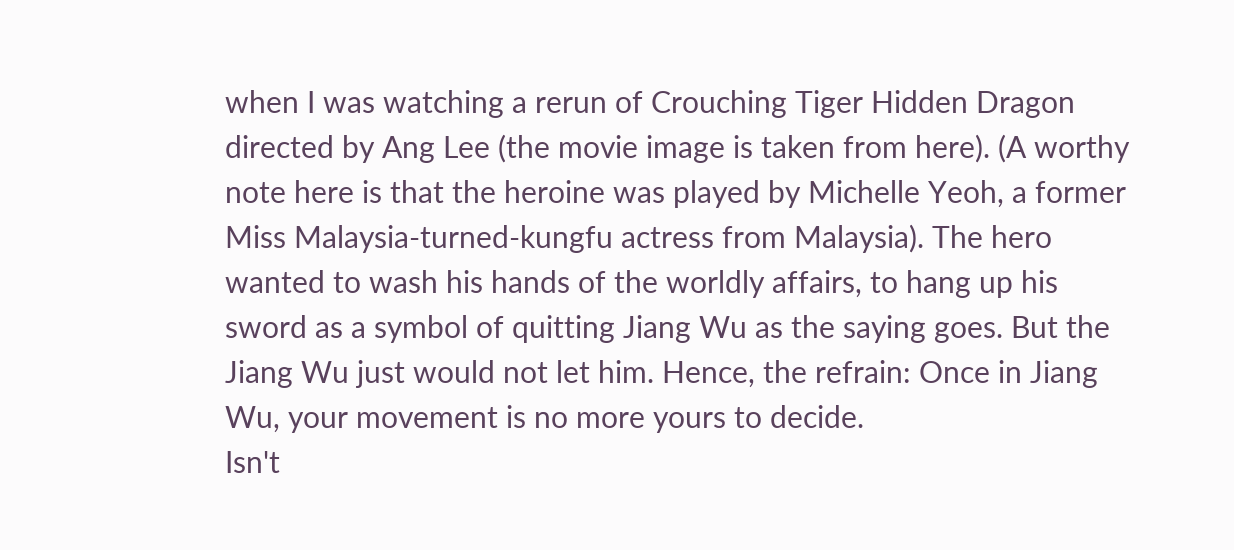when I was watching a rerun of Crouching Tiger Hidden Dragon directed by Ang Lee (the movie image is taken from here). (A worthy note here is that the heroine was played by Michelle Yeoh, a former Miss Malaysia-turned-kungfu actress from Malaysia). The hero wanted to wash his hands of the worldly affairs, to hang up his sword as a symbol of quitting Jiang Wu as the saying goes. But the Jiang Wu just would not let him. Hence, the refrain: Once in Jiang Wu, your movement is no more yours to decide.
Isn't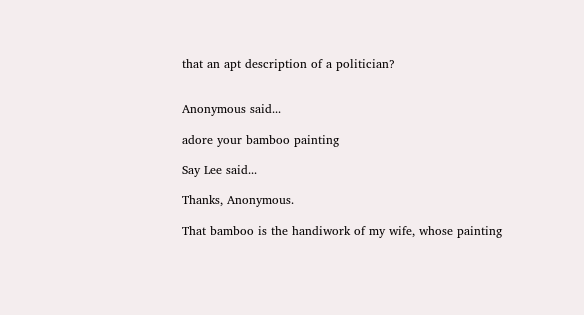that an apt description of a politician?


Anonymous said...

adore your bamboo painting

Say Lee said...

Thanks, Anonymous.

That bamboo is the handiwork of my wife, whose painting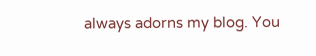always adorns my blog. You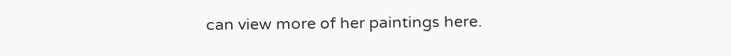can view more of her paintings here.